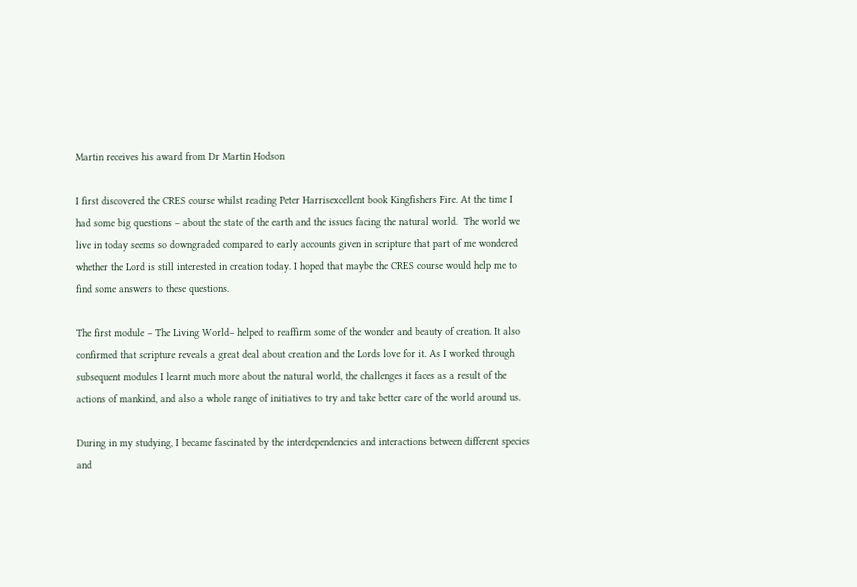Martin receives his award from Dr Martin Hodson

I first discovered the CRES course whilst reading Peter Harrisexcellent book Kingfishers Fire. At the time I had some big questions – about the state of the earth and the issues facing the natural world.  The world we live in today seems so downgraded compared to early accounts given in scripture that part of me wondered whether the Lord is still interested in creation today. I hoped that maybe the CRES course would help me to find some answers to these questions.

The first module – The Living World– helped to reaffirm some of the wonder and beauty of creation. It also confirmed that scripture reveals a great deal about creation and the Lords love for it. As I worked through subsequent modules I learnt much more about the natural world, the challenges it faces as a result of the actions of mankind, and also a whole range of initiatives to try and take better care of the world around us.

During in my studying, I became fascinated by the interdependencies and interactions between different species and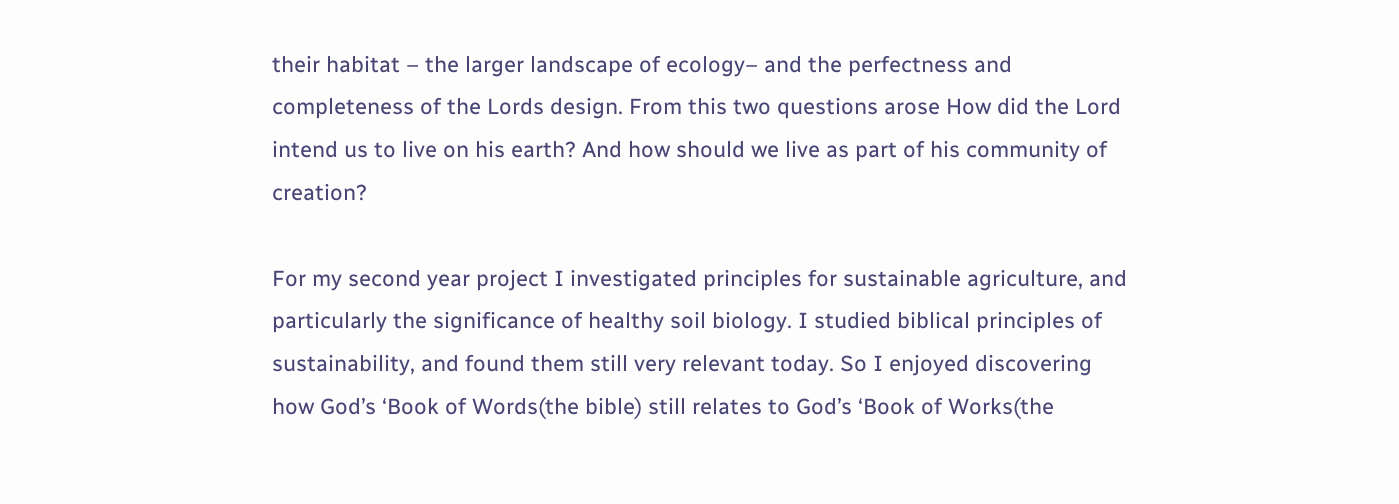their habitat – the larger landscape of ecology– and the perfectness and completeness of the Lords design. From this two questions arose How did the Lord intend us to live on his earth? And how should we live as part of his community of creation?

For my second year project I investigated principles for sustainable agriculture, and particularly the significance of healthy soil biology. I studied biblical principles of sustainability, and found them still very relevant today. So I enjoyed discovering how God’s ‘Book of Words(the bible) still relates to God’s ‘Book of Works(the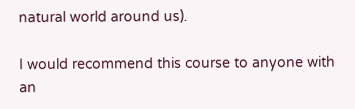natural world around us).

I would recommend this course to anyone with an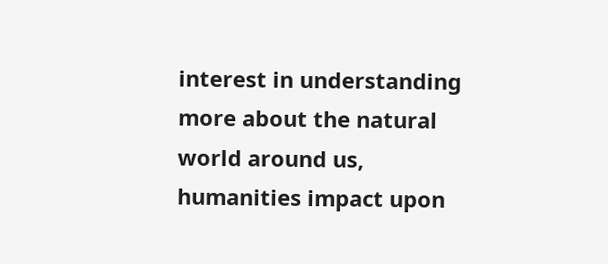interest in understanding more about the natural world around us, humanities impact upon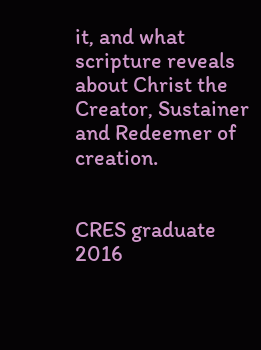it, and what scripture reveals about Christ the Creator, Sustainer and Redeemer of creation.


CRES graduate 2016